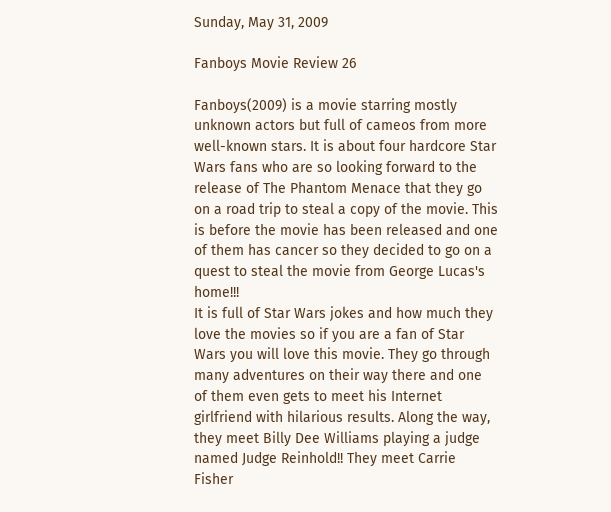Sunday, May 31, 2009

Fanboys Movie Review 26

Fanboys(2009) is a movie starring mostly unknown actors but full of cameos from more well-known stars. It is about four hardcore Star Wars fans who are so looking forward to the release of The Phantom Menace that they go on a road trip to steal a copy of the movie. This is before the movie has been released and one of them has cancer so they decided to go on a quest to steal the movie from George Lucas's home!!!
It is full of Star Wars jokes and how much they love the movies so if you are a fan of Star Wars you will love this movie. They go through many adventures on their way there and one of them even gets to meet his Internet girlfriend with hilarious results. Along the way, they meet Billy Dee Williams playing a judge named Judge Reinhold!! They meet Carrie Fisher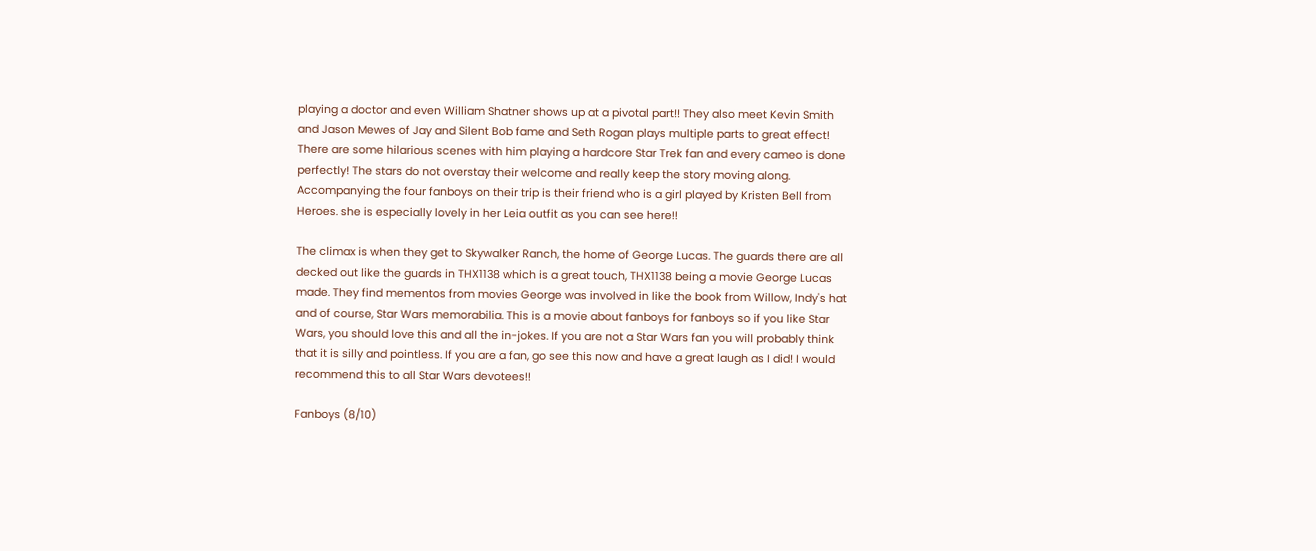playing a doctor and even William Shatner shows up at a pivotal part!! They also meet Kevin Smith and Jason Mewes of Jay and Silent Bob fame and Seth Rogan plays multiple parts to great effect! There are some hilarious scenes with him playing a hardcore Star Trek fan and every cameo is done perfectly! The stars do not overstay their welcome and really keep the story moving along. Accompanying the four fanboys on their trip is their friend who is a girl played by Kristen Bell from Heroes. she is especially lovely in her Leia outfit as you can see here!!

The climax is when they get to Skywalker Ranch, the home of George Lucas. The guards there are all decked out like the guards in THX1138 which is a great touch, THX1138 being a movie George Lucas made. They find mementos from movies George was involved in like the book from Willow, Indy's hat and of course, Star Wars memorabilia. This is a movie about fanboys for fanboys so if you like Star Wars, you should love this and all the in-jokes. If you are not a Star Wars fan you will probably think that it is silly and pointless. If you are a fan, go see this now and have a great laugh as I did! I would recommend this to all Star Wars devotees!!

Fanboys (8/10)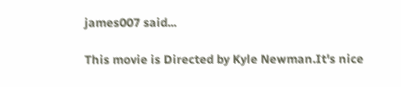james007 said...

This movie is Directed by Kyle Newman.It's nice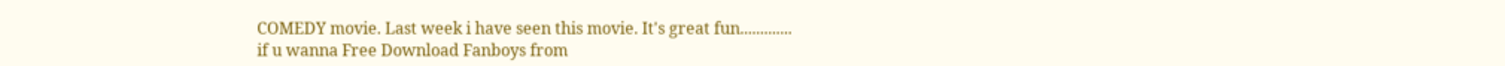COMEDY movie. Last week i have seen this movie. It's great fun.............
if u wanna Free Download Fanboys from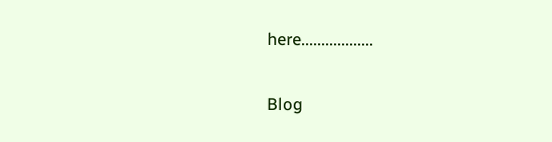here..................

Blog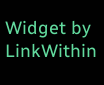Widget by LinkWithin